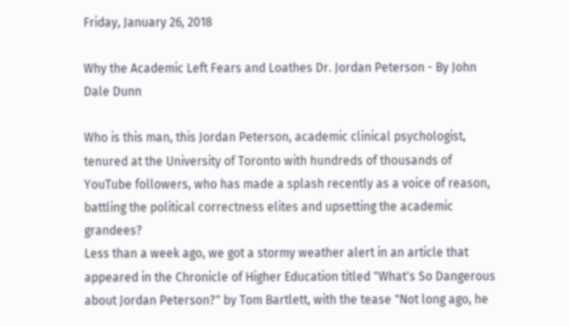Friday, January 26, 2018

Why the Academic Left Fears and Loathes Dr. Jordan Peterson - By John Dale Dunn

Who is this man, this Jordan Peterson, academic clinical psychologist, tenured at the University of Toronto with hundreds of thousands of YouTube followers, who has made a splash recently as a voice of reason, battling the political correctness elites and upsetting the academic grandees?
Less than a week ago, we got a stormy weather alert in an article that appeared in the Chronicle of Higher Education titled "What's So Dangerous about Jordan Peterson?" by Tom Bartlett, with the tease "Not long ago, he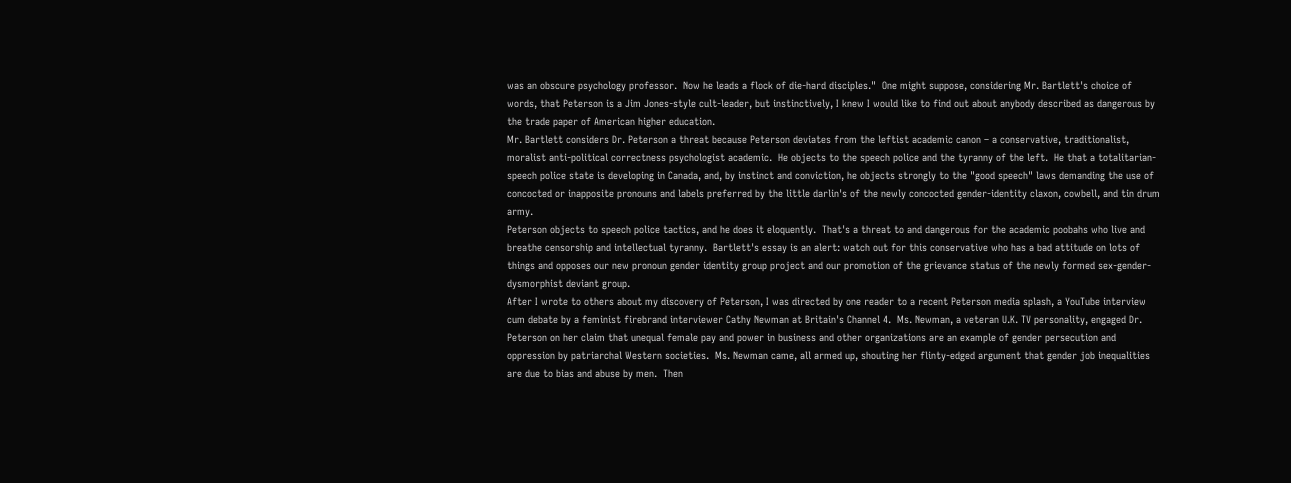was an obscure psychology professor.  Now he leads a flock of die-hard disciples."  One might suppose, considering Mr. Bartlett's choice of words, that Peterson is a Jim Jones-style cult-leader, but instinctively, I knew I would like to find out about anybody described as dangerous by the trade paper of American higher education.
Mr. Bartlett considers Dr. Peterson a threat because Peterson deviates from the leftist academic canon – a conservative, traditionalist, moralist anti-political correctness psychologist academic.  He objects to the speech police and the tyranny of the left.  He that a totalitarian-speech police state is developing in Canada, and, by instinct and conviction, he objects strongly to the "good speech" laws demanding the use of concocted or inapposite pronouns and labels preferred by the little darlin's of the newly concocted gender-identity claxon, cowbell, and tin drum army.
Peterson objects to speech police tactics, and he does it eloquently.  That's a threat to and dangerous for the academic poobahs who live and breathe censorship and intellectual tyranny.  Bartlett's essay is an alert: watch out for this conservative who has a bad attitude on lots of things and opposes our new pronoun gender identity group project and our promotion of the grievance status of the newly formed sex-gender-dysmorphist deviant group.
After I wrote to others about my discovery of Peterson, I was directed by one reader to a recent Peterson media splash, a YouTube interview cum debate by a feminist firebrand interviewer Cathy Newman at Britain's Channel 4.  Ms. Newman, a veteran U.K. TV personality, engaged Dr. Peterson on her claim that unequal female pay and power in business and other organizations are an example of gender persecution and oppression by patriarchal Western societies.  Ms. Newman came, all armed up, shouting her flinty-edged argument that gender job inequalities are due to bias and abuse by men.  Then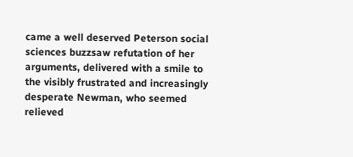came a well deserved Peterson social sciences buzzsaw refutation of her arguments, delivered with a smile to the visibly frustrated and increasingly desperate Newman, who seemed relieved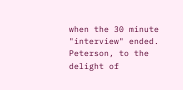when the 30 minute "interview" ended.
Peterson, to the delight of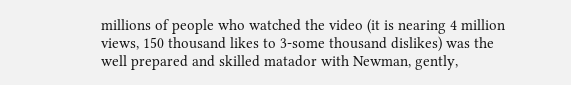millions of people who watched the video (it is nearing 4 million views, 150 thousand likes to 3-some thousand dislikes) was the well prepared and skilled matador with Newman, gently,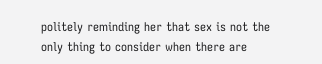politely reminding her that sex is not the only thing to consider when there are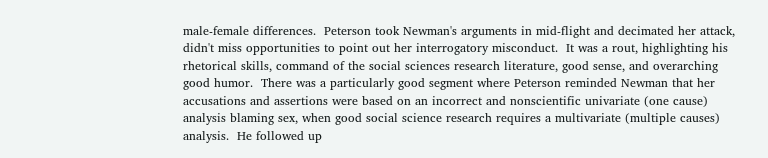male-female differences.  Peterson took Newman's arguments in mid-flight and decimated her attack, didn't miss opportunities to point out her interrogatory misconduct.  It was a rout, highlighting his rhetorical skills, command of the social sciences research literature, good sense, and overarching good humor.  There was a particularly good segment where Peterson reminded Newman that her accusations and assertions were based on an incorrect and nonscientific univariate (one cause) analysis blaming sex, when good social science research requires a multivariate (multiple causes) analysis.  He followed up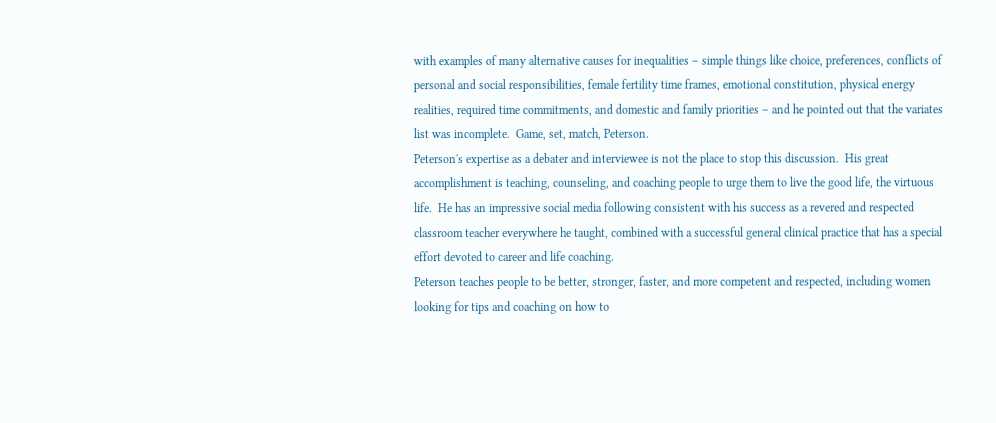with examples of many alternative causes for inequalities – simple things like choice, preferences, conflicts of personal and social responsibilities, female fertility time frames, emotional constitution, physical energy realities, required time commitments, and domestic and family priorities – and he pointed out that the variates list was incomplete.  Game, set, match, Peterson.
Peterson's expertise as a debater and interviewee is not the place to stop this discussion.  His great accomplishment is teaching, counseling, and coaching people to urge them to live the good life, the virtuous life.  He has an impressive social media following consistent with his success as a revered and respected classroom teacher everywhere he taught, combined with a successful general clinical practice that has a special effort devoted to career and life coaching.
Peterson teaches people to be better, stronger, faster, and more competent and respected, including women looking for tips and coaching on how to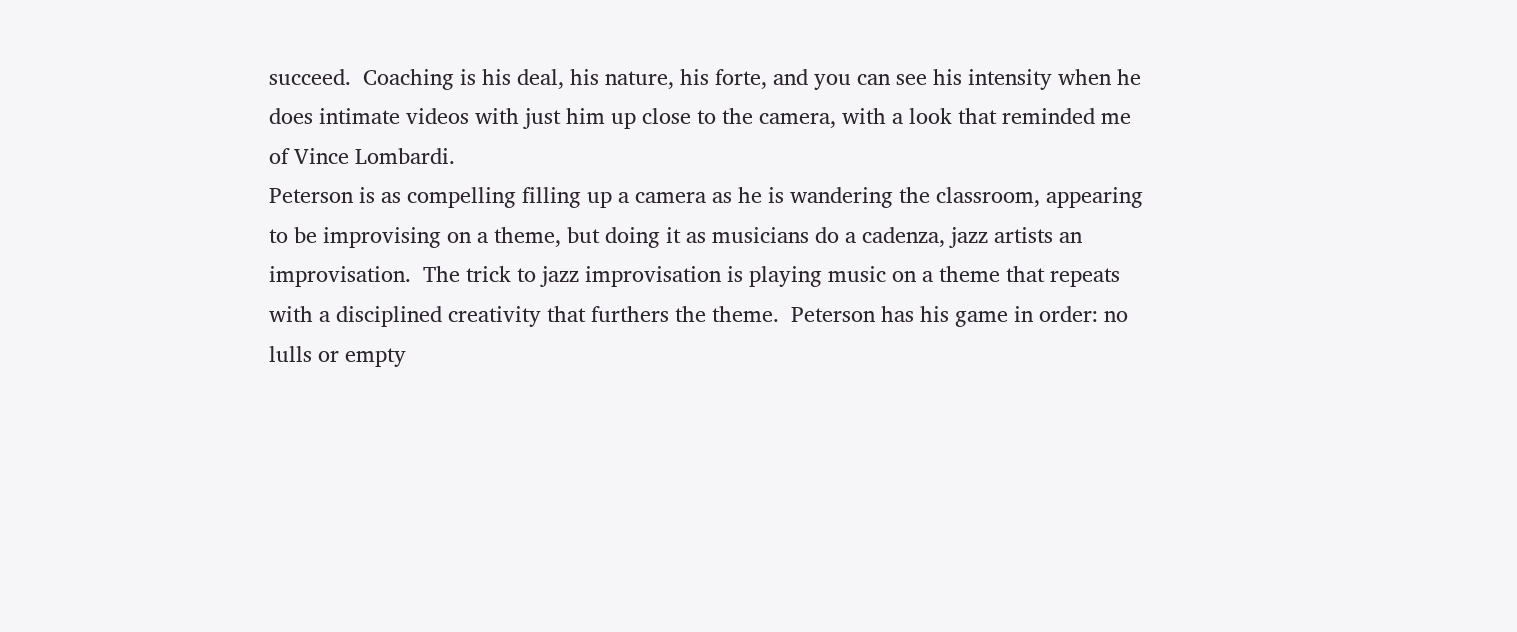succeed.  Coaching is his deal, his nature, his forte, and you can see his intensity when he does intimate videos with just him up close to the camera, with a look that reminded me of Vince Lombardi.
Peterson is as compelling filling up a camera as he is wandering the classroom, appearing to be improvising on a theme, but doing it as musicians do a cadenza, jazz artists an improvisation.  The trick to jazz improvisation is playing music on a theme that repeats with a disciplined creativity that furthers the theme.  Peterson has his game in order: no lulls or empty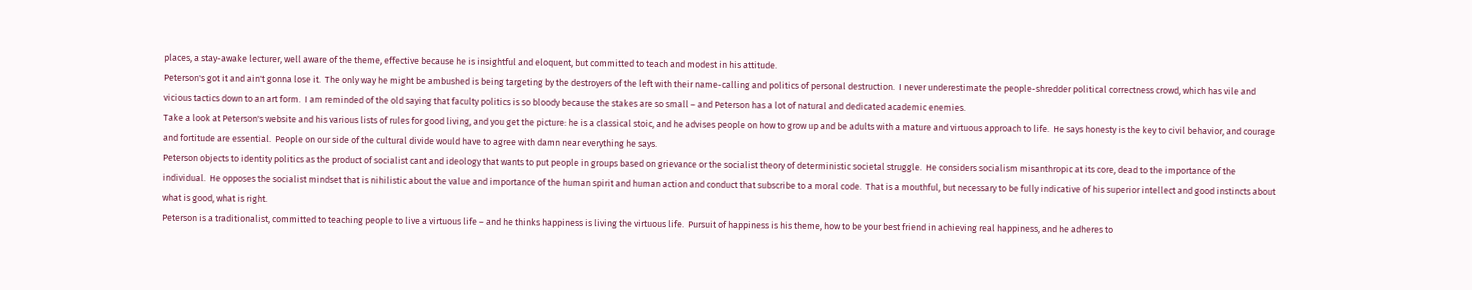places, a stay-awake lecturer, well aware of the theme, effective because he is insightful and eloquent, but committed to teach and modest in his attitude.
Peterson's got it and ain't gonna lose it.  The only way he might be ambushed is being targeting by the destroyers of the left with their name-calling and politics of personal destruction.  I never underestimate the people-shredder political correctness crowd, which has vile and vicious tactics down to an art form.  I am reminded of the old saying that faculty politics is so bloody because the stakes are so small – and Peterson has a lot of natural and dedicated academic enemies.
Take a look at Peterson's website and his various lists of rules for good living, and you get the picture: he is a classical stoic, and he advises people on how to grow up and be adults with a mature and virtuous approach to life.  He says honesty is the key to civil behavior, and courage and fortitude are essential.  People on our side of the cultural divide would have to agree with damn near everything he says.
Peterson objects to identity politics as the product of socialist cant and ideology that wants to put people in groups based on grievance or the socialist theory of deterministic societal struggle.  He considers socialism misanthropic at its core, dead to the importance of the individual.  He opposes the socialist mindset that is nihilistic about the value and importance of the human spirit and human action and conduct that subscribe to a moral code.  That is a mouthful, but necessary to be fully indicative of his superior intellect and good instincts about what is good, what is right.
Peterson is a traditionalist, committed to teaching people to live a virtuous life – and he thinks happiness is living the virtuous life.  Pursuit of happiness is his theme, how to be your best friend in achieving real happiness, and he adheres to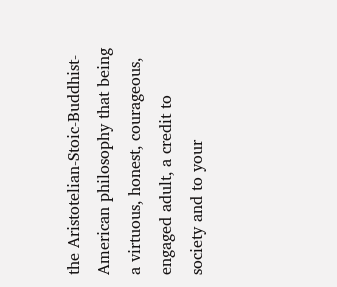the Aristotelian-Stoic-Buddhist-American philosophy that being a virtuous, honest, courageous, engaged adult, a credit to society and to your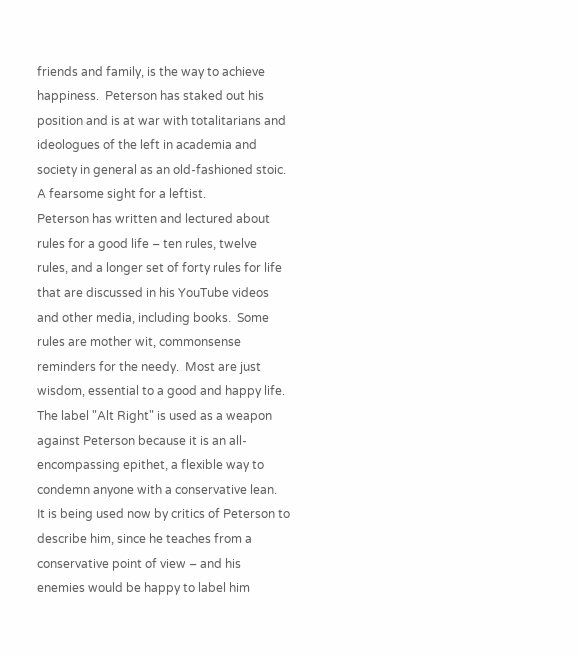friends and family, is the way to achieve happiness.  Peterson has staked out his position and is at war with totalitarians and ideologues of the left in academia and society in general as an old-fashioned stoic.  A fearsome sight for a leftist.
Peterson has written and lectured about rules for a good life – ten rules, twelve rules, and a longer set of forty rules for life that are discussed in his YouTube videos and other media, including books.  Some rules are mother wit, commonsense reminders for the needy.  Most are just wisdom, essential to a good and happy life.
The label "Alt Right" is used as a weapon against Peterson because it is an all-encompassing epithet, a flexible way to condemn anyone with a conservative lean.  It is being used now by critics of Peterson to describe him, since he teaches from a conservative point of view – and his enemies would be happy to label him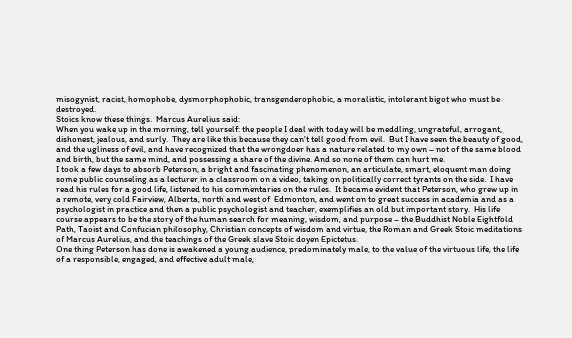misogynist, racist, homophobe, dysmorphophobic, transgenderophobic, a moralistic, intolerant bigot who must be destroyed.
Stoics know these things.  Marcus Aurelius said:
When you wake up in the morning, tell yourself: the people I deal with today will be meddling, ungrateful, arrogant, dishonest, jealous, and surly.  They are like this because they can't tell good from evil.  But I have seen the beauty of good, and the ugliness of evil, and have recognized that the wrongdoer has a nature related to my own – not of the same blood and birth, but the same mind, and possessing a share of the divine. And so none of them can hurt me.
I took a few days to absorb Peterson, a bright and fascinating phenomenon, an articulate, smart, eloquent man doing some public counseling as a lecturer in a classroom on a video, taking on politically correct tyrants on the side.  I have read his rules for a good life, listened to his commentaries on the rules.  It became evident that Peterson, who grew up in a remote, very cold Fairview, Alberta, north and west of  Edmonton, and went on to great success in academia and as a psychologist in practice and then a public psychologist and teacher, exemplifies an old but important story.  His life course appears to be the story of the human search for meaning, wisdom, and purpose – the Buddhist Noble Eightfold Path, Taoist and Confucian philosophy, Christian concepts of wisdom and virtue, the Roman and Greek Stoic meditations of Marcus Aurelius, and the teachings of the Greek slave Stoic doyen Epictetus.
One thing Peterson has done is awakened a young audience, predominately male, to the value of the virtuous life, the life of a responsible, engaged, and effective adult male,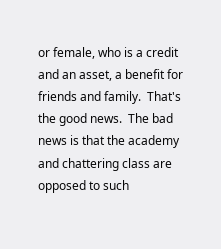or female, who is a credit and an asset, a benefit for friends and family.  That's the good news.  The bad news is that the academy and chattering class are opposed to such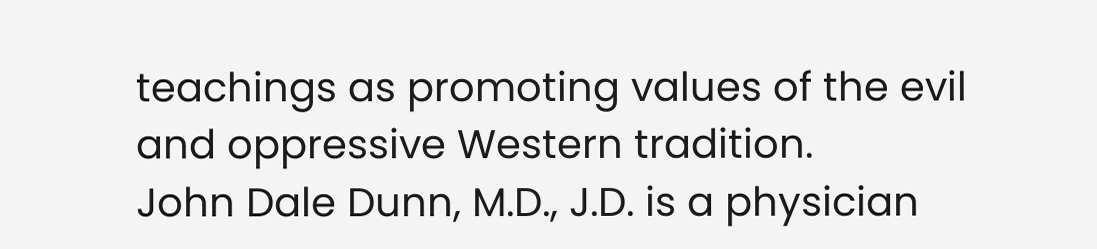teachings as promoting values of the evil and oppressive Western tradition.
John Dale Dunn, M.D., J.D. is a physician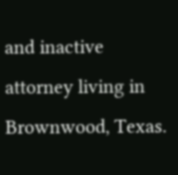and inactive attorney living in Brownwood, Texas.